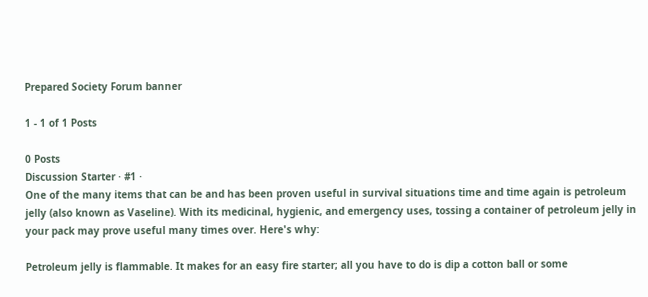Prepared Society Forum banner

1 - 1 of 1 Posts

0 Posts
Discussion Starter · #1 ·
One of the many items that can be and has been proven useful in survival situations time and time again is petroleum jelly (also known as Vaseline). With its medicinal, hygienic, and emergency uses, tossing a container of petroleum jelly in your pack may prove useful many times over. Here's why:

Petroleum jelly is flammable. It makes for an easy fire starter; all you have to do is dip a cotton ball or some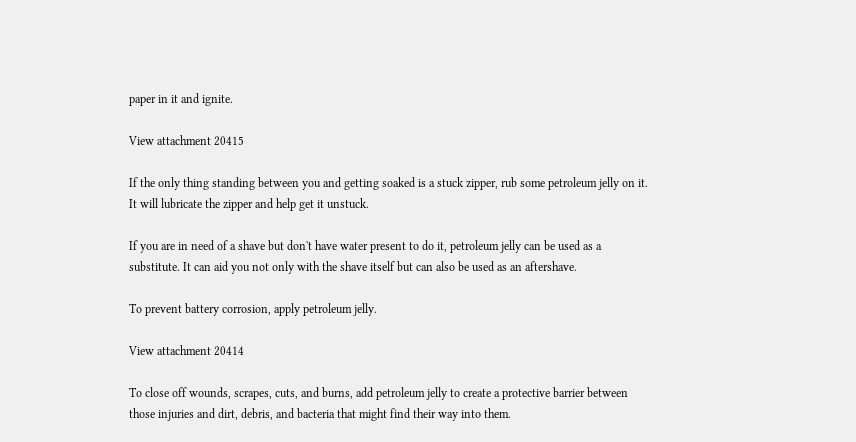paper in it and ignite.

View attachment 20415

If the only thing standing between you and getting soaked is a stuck zipper, rub some petroleum jelly on it. It will lubricate the zipper and help get it unstuck.

If you are in need of a shave but don't have water present to do it, petroleum jelly can be used as a substitute. It can aid you not only with the shave itself but can also be used as an aftershave.

To prevent battery corrosion, apply petroleum jelly.

View attachment 20414

To close off wounds, scrapes, cuts, and burns, add petroleum jelly to create a protective barrier between those injuries and dirt, debris, and bacteria that might find their way into them.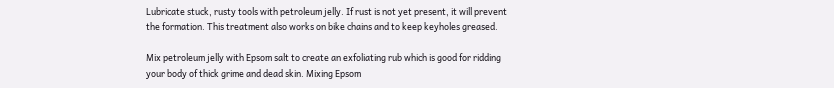Lubricate stuck, rusty tools with petroleum jelly. If rust is not yet present, it will prevent the formation. This treatment also works on bike chains and to keep keyholes greased.

Mix petroleum jelly with Epsom salt to create an exfoliating rub which is good for ridding your body of thick grime and dead skin. Mixing Epsom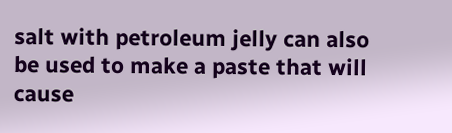salt with petroleum jelly can also be used to make a paste that will cause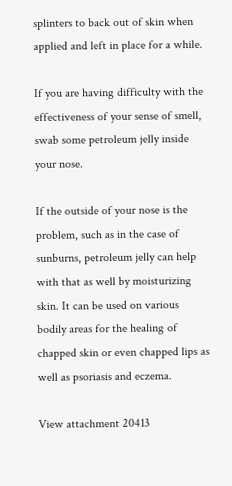splinters to back out of skin when applied and left in place for a while.

If you are having difficulty with the effectiveness of your sense of smell, swab some petroleum jelly inside your nose.

If the outside of your nose is the problem, such as in the case of sunburns, petroleum jelly can help with that as well by moisturizing skin. It can be used on various bodily areas for the healing of chapped skin or even chapped lips as well as psoriasis and eczema.

View attachment 20413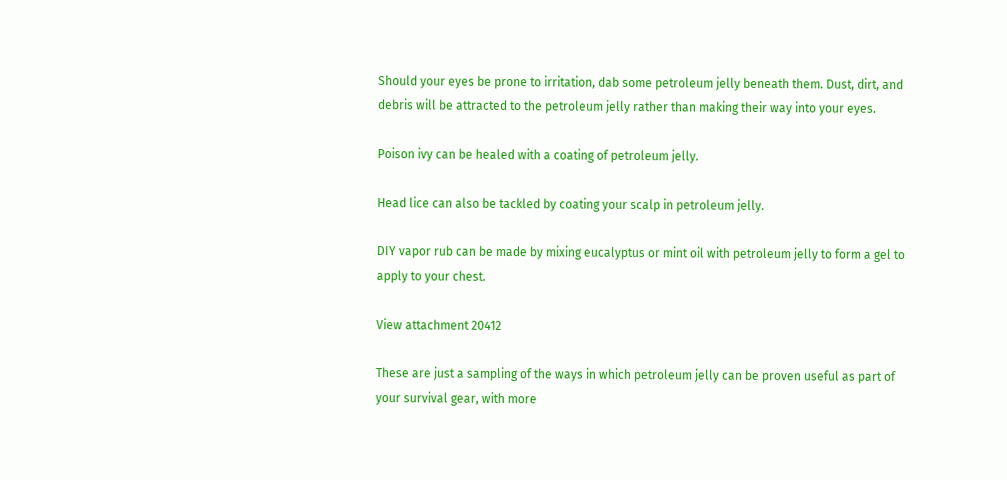Should your eyes be prone to irritation, dab some petroleum jelly beneath them. Dust, dirt, and debris will be attracted to the petroleum jelly rather than making their way into your eyes.

Poison ivy can be healed with a coating of petroleum jelly.

Head lice can also be tackled by coating your scalp in petroleum jelly.

DIY vapor rub can be made by mixing eucalyptus or mint oil with petroleum jelly to form a gel to apply to your chest.

View attachment 20412

These are just a sampling of the ways in which petroleum jelly can be proven useful as part of your survival gear, with more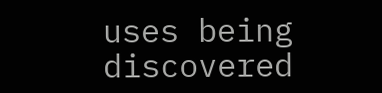uses being discovered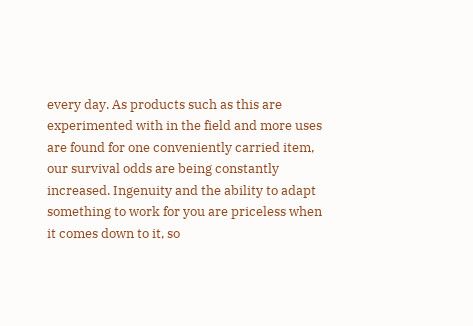every day. As products such as this are experimented with in the field and more uses are found for one conveniently carried item, our survival odds are being constantly increased. Ingenuity and the ability to adapt something to work for you are priceless when it comes down to it, so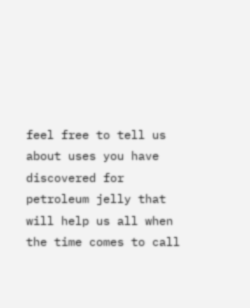feel free to tell us about uses you have discovered for petroleum jelly that will help us all when the time comes to call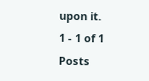upon it.
1 - 1 of 1 Posts